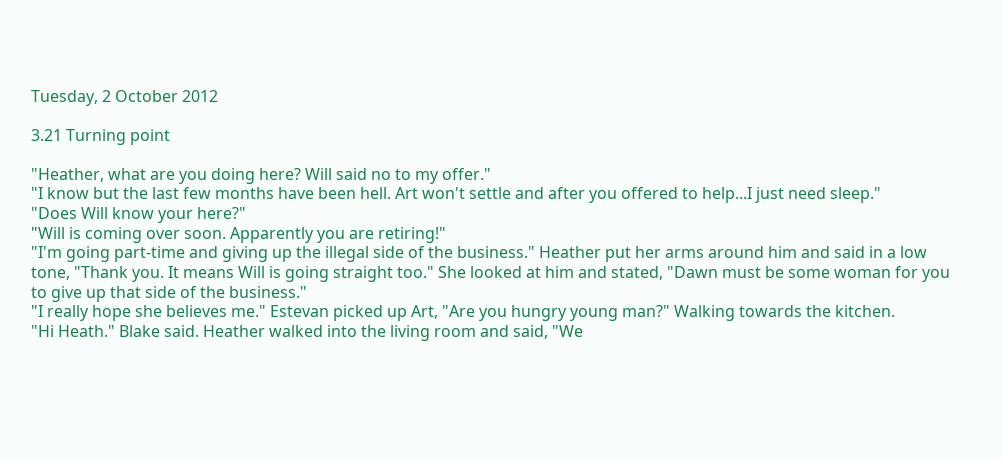Tuesday, 2 October 2012

3.21 Turning point

"Heather, what are you doing here? Will said no to my offer."
"I know but the last few months have been hell. Art won't settle and after you offered to help...I just need sleep."
"Does Will know your here?"
"Will is coming over soon. Apparently you are retiring!"
"I'm going part-time and giving up the illegal side of the business." Heather put her arms around him and said in a low tone, "Thank you. It means Will is going straight too." She looked at him and stated, "Dawn must be some woman for you to give up that side of the business."
"I really hope she believes me." Estevan picked up Art, "Are you hungry young man?" Walking towards the kitchen.
"Hi Heath." Blake said. Heather walked into the living room and said, "We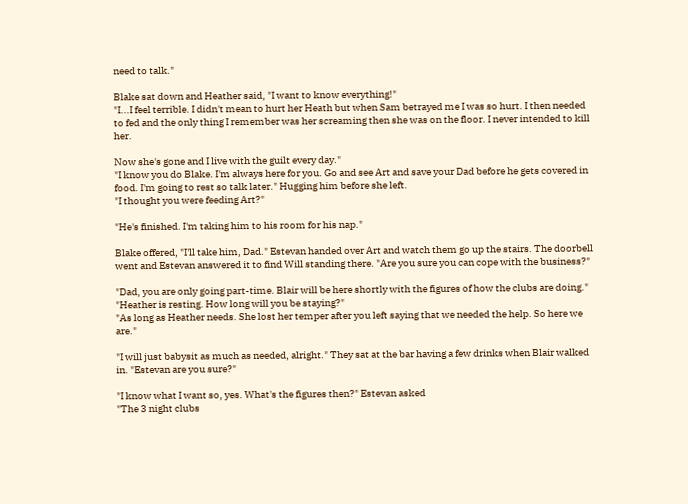need to talk."

Blake sat down and Heather said, "I want to know everything!"
"I...I feel terrible. I didn't mean to hurt her Heath but when Sam betrayed me I was so hurt. I then needed to fed and the only thing I remember was her screaming then she was on the floor. I never intended to kill her.

Now she's gone and I live with the guilt every day."
"I know you do Blake. I'm always here for you. Go and see Art and save your Dad before he gets covered in food. I'm going to rest so talk later." Hugging him before she left.
"I thought you were feeding Art?"

"He's finished. I'm taking him to his room for his nap."

Blake offered, "I'll take him, Dad." Estevan handed over Art and watch them go up the stairs. The doorbell went and Estevan answered it to find Will standing there. "Are you sure you can cope with the business?"

"Dad, you are only going part-time. Blair will be here shortly with the figures of how the clubs are doing."
"Heather is resting. How long will you be staying?"
"As long as Heather needs. She lost her temper after you left saying that we needed the help. So here we are."

"I will just babysit as much as needed, alright." They sat at the bar having a few drinks when Blair walked in. "Estevan are you sure?"

"I know what I want so, yes. What's the figures then?" Estevan asked
"The 3 night clubs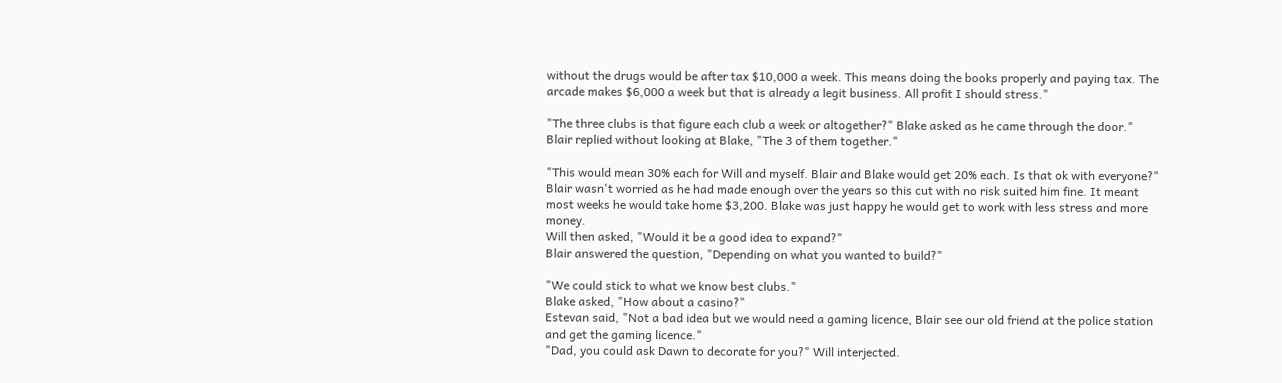without the drugs would be after tax $10,000 a week. This means doing the books properly and paying tax. The arcade makes $6,000 a week but that is already a legit business. All profit I should stress."

"The three clubs is that figure each club a week or altogether?" Blake asked as he came through the door."
Blair replied without looking at Blake, "The 3 of them together."

"This would mean 30% each for Will and myself. Blair and Blake would get 20% each. Is that ok with everyone?"
Blair wasn't worried as he had made enough over the years so this cut with no risk suited him fine. It meant most weeks he would take home $3,200. Blake was just happy he would get to work with less stress and more money.
Will then asked, "Would it be a good idea to expand?"
Blair answered the question, "Depending on what you wanted to build?"

"We could stick to what we know best clubs."
Blake asked, "How about a casino?"
Estevan said, "Not a bad idea but we would need a gaming licence, Blair see our old friend at the police station and get the gaming licence."
"Dad, you could ask Dawn to decorate for you?" Will interjected.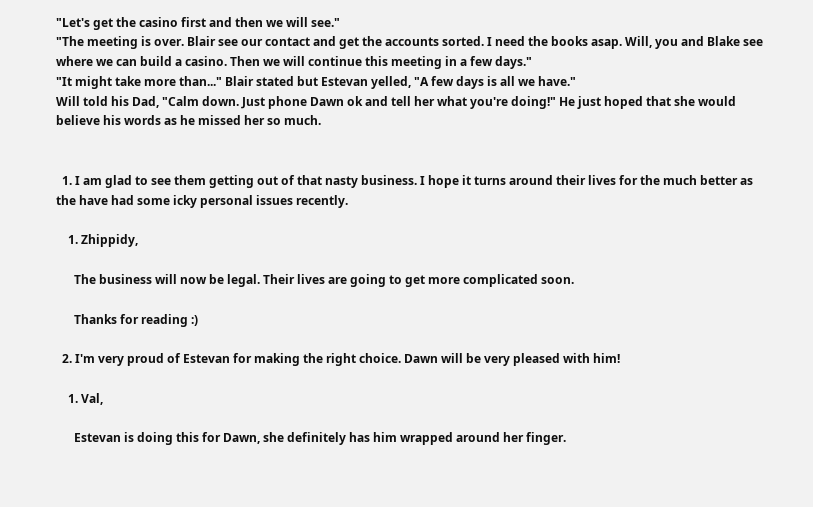"Let's get the casino first and then we will see."
"The meeting is over. Blair see our contact and get the accounts sorted. I need the books asap. Will, you and Blake see where we can build a casino. Then we will continue this meeting in a few days."
"It might take more than..." Blair stated but Estevan yelled, "A few days is all we have."
Will told his Dad, "Calm down. Just phone Dawn ok and tell her what you're doing!" He just hoped that she would believe his words as he missed her so much.


  1. I am glad to see them getting out of that nasty business. I hope it turns around their lives for the much better as the have had some icky personal issues recently.

    1. Zhippidy,

      The business will now be legal. Their lives are going to get more complicated soon.

      Thanks for reading :)

  2. I'm very proud of Estevan for making the right choice. Dawn will be very pleased with him!

    1. Val,

      Estevan is doing this for Dawn, she definitely has him wrapped around her finger.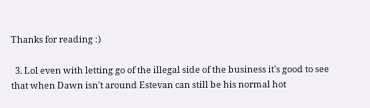Thanks for reading :)

  3. Lol even with letting go of the illegal side of the business it's good to see that when Dawn isn't around Estevan can still be his normal hot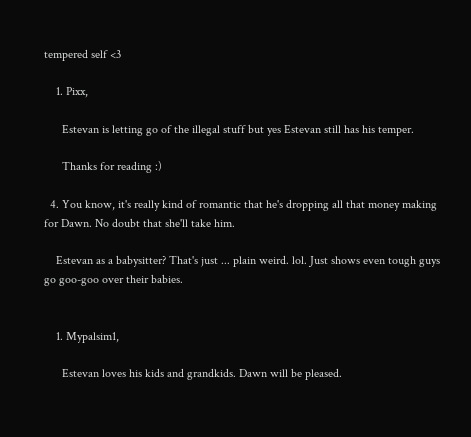tempered self <3

    1. Pixx,

      Estevan is letting go of the illegal stuff but yes Estevan still has his temper.

      Thanks for reading :)

  4. You know, it's really kind of romantic that he's dropping all that money making for Dawn. No doubt that she'll take him.

    Estevan as a babysitter? That's just ... plain weird. lol. Just shows even tough guys go goo-goo over their babies.


    1. Mypalsim1,

      Estevan loves his kids and grandkids. Dawn will be pleased.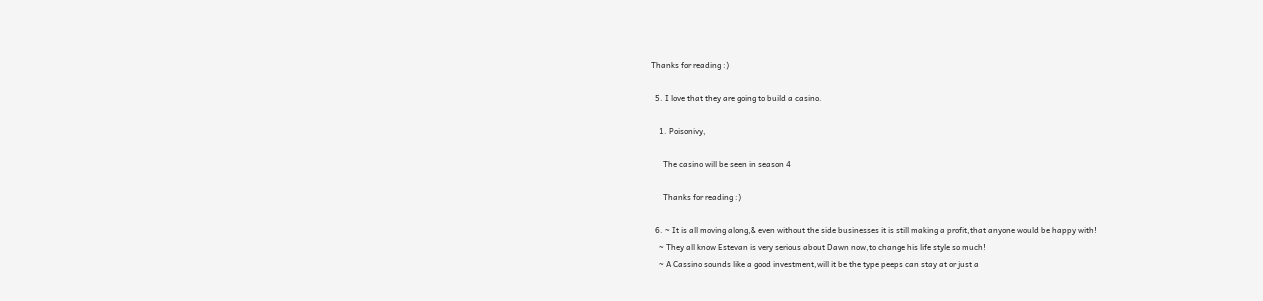Thanks for reading :)

  5. I love that they are going to build a casino.

    1. Poisonivy,

      The casino will be seen in season 4

      Thanks for reading :)

  6. ~ It is all moving along,& even without the side businesses it is still making a profit,that anyone would be happy with!
    ~ They all know Estevan is very serious about Dawn now,to change his life style so much!
    ~ A Cassino sounds like a good investment,will it be the type peeps can stay at or just a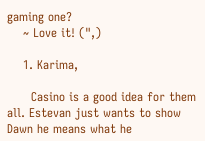gaming one?
    ~ Love it! (",)

    1. Karima,

      Casino is a good idea for them all. Estevan just wants to show Dawn he means what he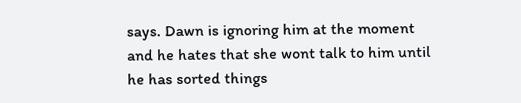says. Dawn is ignoring him at the moment and he hates that she wont talk to him until he has sorted things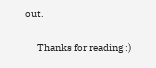out.

      Thanks for reading :)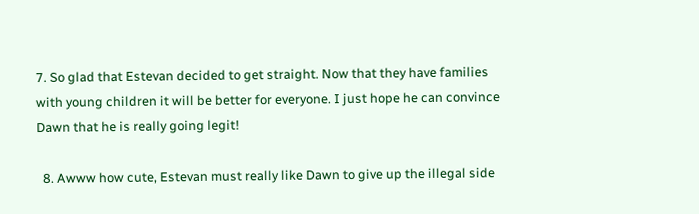7. So glad that Estevan decided to get straight. Now that they have families with young children it will be better for everyone. I just hope he can convince Dawn that he is really going legit!

  8. Awww how cute, Estevan must really like Dawn to give up the illegal side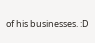of his businesses. :D